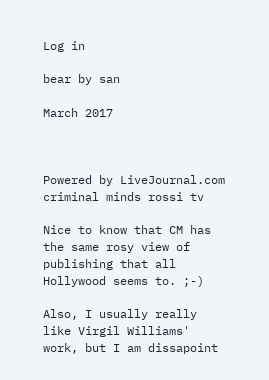Log in

bear by san

March 2017



Powered by LiveJournal.com
criminal minds rossi tv

Nice to know that CM has the same rosy view of publishing that all Hollywood seems to. ;-)

Also, I usually really like Virgil Williams' work, but I am dissapoint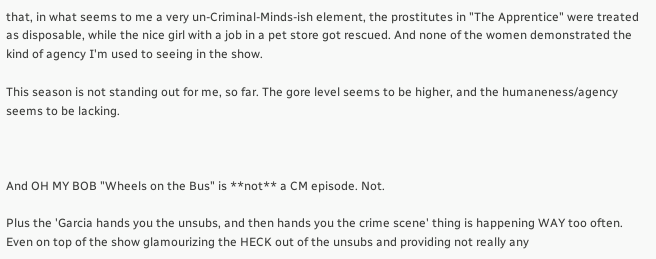that, in what seems to me a very un-Criminal-Minds-ish element, the prostitutes in "The Apprentice" were treated as disposable, while the nice girl with a job in a pet store got rescued. And none of the women demonstrated the kind of agency I'm used to seeing in the show.

This season is not standing out for me, so far. The gore level seems to be higher, and the humaneness/agency seems to be lacking.



And OH MY BOB "Wheels on the Bus" is **not** a CM episode. Not.

Plus the 'Garcia hands you the unsubs, and then hands you the crime scene' thing is happening WAY too often. Even on top of the show glamourizing the HECK out of the unsubs and providing not really any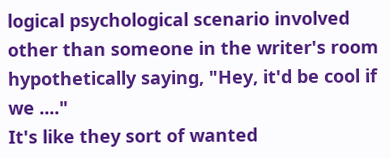logical psychological scenario involved other than someone in the writer's room hypothetically saying, "Hey, it'd be cool if we ...."
It's like they sort of wanted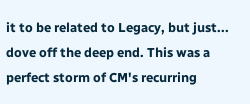it to be related to Legacy, but just... dove off the deep end. This was a perfect storm of CM's recurring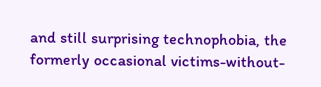and still surprising technophobia, the formerly occasional victims-without-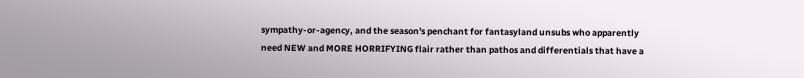sympathy-or-agency, and the season's penchant for fantasyland unsubs who apparently need NEW and MORE HORRIFYING flair rather than pathos and differentials that have a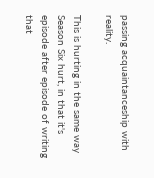passing acquaintanceship with reality.

This is hurting in the same way Season Six hurt, in that it's episode after episode of writing that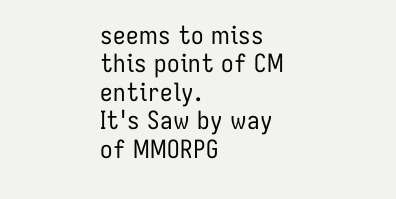seems to miss this point of CM entirely.
It's Saw by way of MMORPG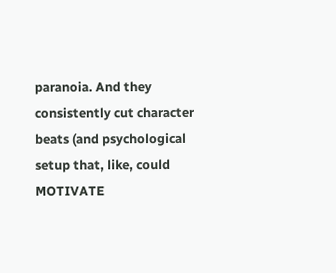paranoia. And they consistently cut character beats (and psychological setup that, like, could MOTIVATE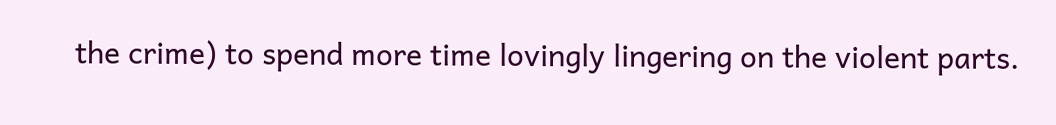the crime) to spend more time lovingly lingering on the violent parts.